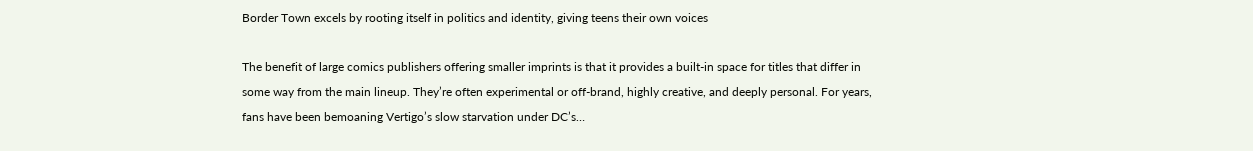Border Town excels by rooting itself in politics and identity, giving teens their own voices

The benefit of large comics publishers offering smaller imprints is that it provides a built-in space for titles that differ in some way from the main lineup. They’re often experimental or off-brand, highly creative, and deeply personal. For years, fans have been bemoaning Vertigo’s slow starvation under DC’s…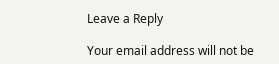Leave a Reply

Your email address will not be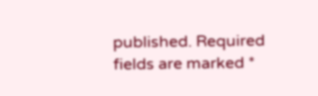published. Required fields are marked *